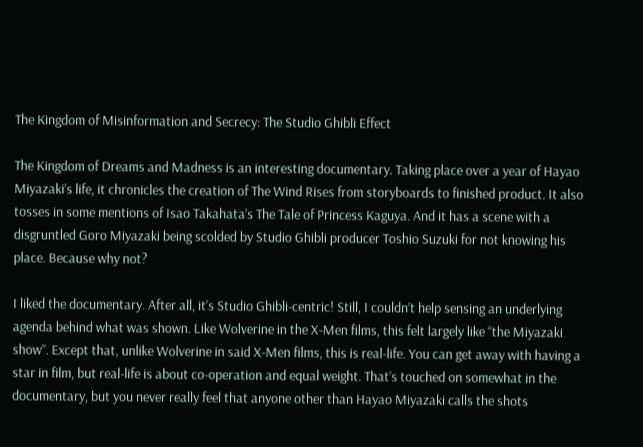The Kingdom of Misinformation and Secrecy: The Studio Ghibli Effect

The Kingdom of Dreams and Madness is an interesting documentary. Taking place over a year of Hayao Miyazaki’s life, it chronicles the creation of The Wind Rises from storyboards to finished product. It also tosses in some mentions of Isao Takahata’s The Tale of Princess Kaguya. And it has a scene with a disgruntled Goro Miyazaki being scolded by Studio Ghibli producer Toshio Suzuki for not knowing his place. Because why not?

I liked the documentary. After all, it’s Studio Ghibli-centric! Still, I couldn’t help sensing an underlying agenda behind what was shown. Like Wolverine in the X-Men films, this felt largely like “the Miyazaki show”. Except that, unlike Wolverine in said X-Men films, this is real-life. You can get away with having a star in film, but real-life is about co-operation and equal weight. That’s touched on somewhat in the documentary, but you never really feel that anyone other than Hayao Miyazaki calls the shots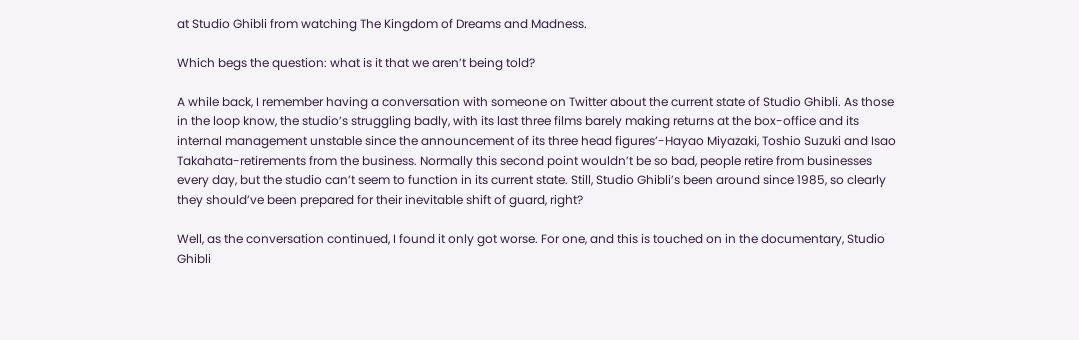at Studio Ghibli from watching The Kingdom of Dreams and Madness.

Which begs the question: what is it that we aren’t being told?

A while back, I remember having a conversation with someone on Twitter about the current state of Studio Ghibli. As those in the loop know, the studio’s struggling badly, with its last three films barely making returns at the box-office and its internal management unstable since the announcement of its three head figures’-Hayao Miyazaki, Toshio Suzuki and Isao Takahata-retirements from the business. Normally this second point wouldn’t be so bad, people retire from businesses every day, but the studio can’t seem to function in its current state. Still, Studio Ghibli’s been around since 1985, so clearly they should’ve been prepared for their inevitable shift of guard, right?

Well, as the conversation continued, I found it only got worse. For one, and this is touched on in the documentary, Studio Ghibli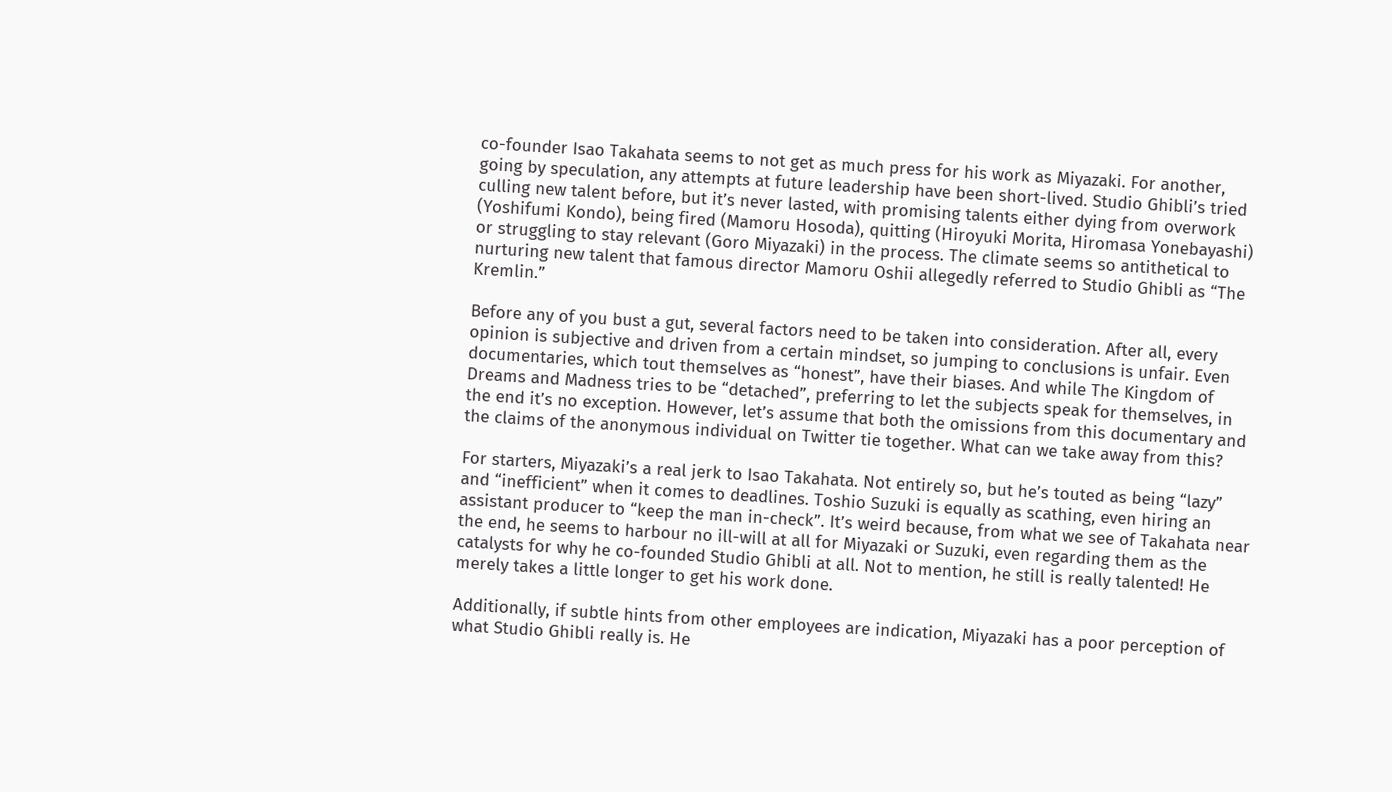co-founder Isao Takahata seems to not get as much press for his work as Miyazaki. For another, going by speculation, any attempts at future leadership have been short-lived. Studio Ghibli’s tried culling new talent before, but it’s never lasted, with promising talents either dying from overwork (Yoshifumi Kondo), being fired (Mamoru Hosoda), quitting (Hiroyuki Morita, Hiromasa Yonebayashi) or struggling to stay relevant (Goro Miyazaki) in the process. The climate seems so antithetical to nurturing new talent that famous director Mamoru Oshii allegedly referred to Studio Ghibli as “The Kremlin.”

Before any of you bust a gut, several factors need to be taken into consideration. After all, every opinion is subjective and driven from a certain mindset, so jumping to conclusions is unfair. Even documentaries, which tout themselves as “honest”, have their biases. And while The Kingdom of Dreams and Madness tries to be “detached”, preferring to let the subjects speak for themselves, in the end it’s no exception. However, let’s assume that both the omissions from this documentary and the claims of the anonymous individual on Twitter tie together. What can we take away from this?

For starters, Miyazaki’s a real jerk to Isao Takahata. Not entirely so, but he’s touted as being “lazy” and “inefficient” when it comes to deadlines. Toshio Suzuki is equally as scathing, even hiring an assistant producer to “keep the man in-check”. It’s weird because, from what we see of Takahata near the end, he seems to harbour no ill-will at all for Miyazaki or Suzuki, even regarding them as the catalysts for why he co-founded Studio Ghibli at all. Not to mention, he still is really talented! He merely takes a little longer to get his work done.

Additionally, if subtle hints from other employees are indication, Miyazaki has a poor perception of what Studio Ghibli really is. He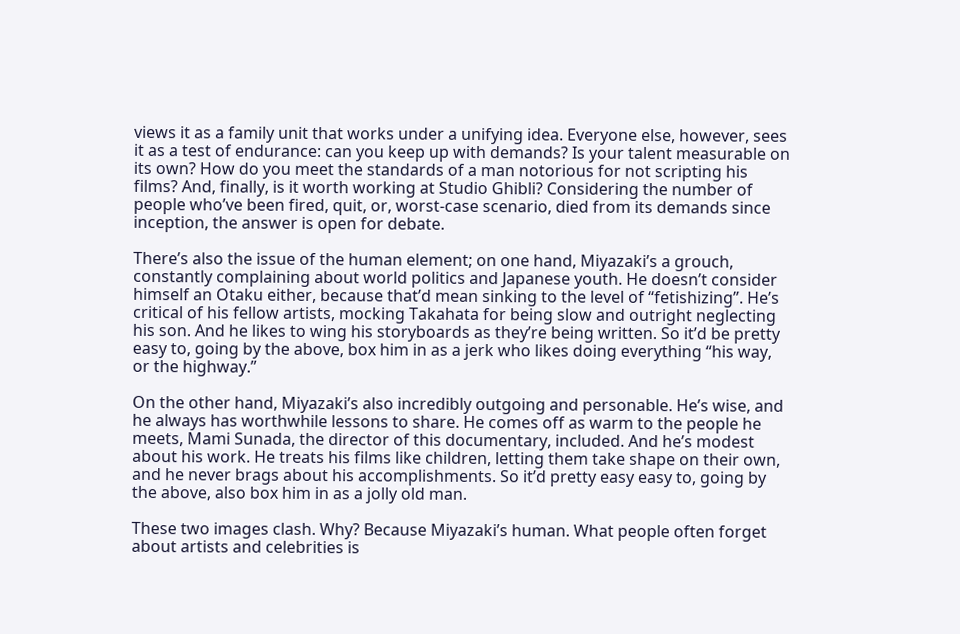views it as a family unit that works under a unifying idea. Everyone else, however, sees it as a test of endurance: can you keep up with demands? Is your talent measurable on its own? How do you meet the standards of a man notorious for not scripting his films? And, finally, is it worth working at Studio Ghibli? Considering the number of people who’ve been fired, quit, or, worst-case scenario, died from its demands since inception, the answer is open for debate.

There’s also the issue of the human element; on one hand, Miyazaki’s a grouch, constantly complaining about world politics and Japanese youth. He doesn’t consider himself an Otaku either, because that’d mean sinking to the level of “fetishizing”. He’s critical of his fellow artists, mocking Takahata for being slow and outright neglecting his son. And he likes to wing his storyboards as they’re being written. So it’d be pretty easy to, going by the above, box him in as a jerk who likes doing everything “his way, or the highway.”

On the other hand, Miyazaki’s also incredibly outgoing and personable. He’s wise, and he always has worthwhile lessons to share. He comes off as warm to the people he meets, Mami Sunada, the director of this documentary, included. And he’s modest about his work. He treats his films like children, letting them take shape on their own, and he never brags about his accomplishments. So it’d pretty easy easy to, going by the above, also box him in as a jolly old man.

These two images clash. Why? Because Miyazaki’s human. What people often forget about artists and celebrities is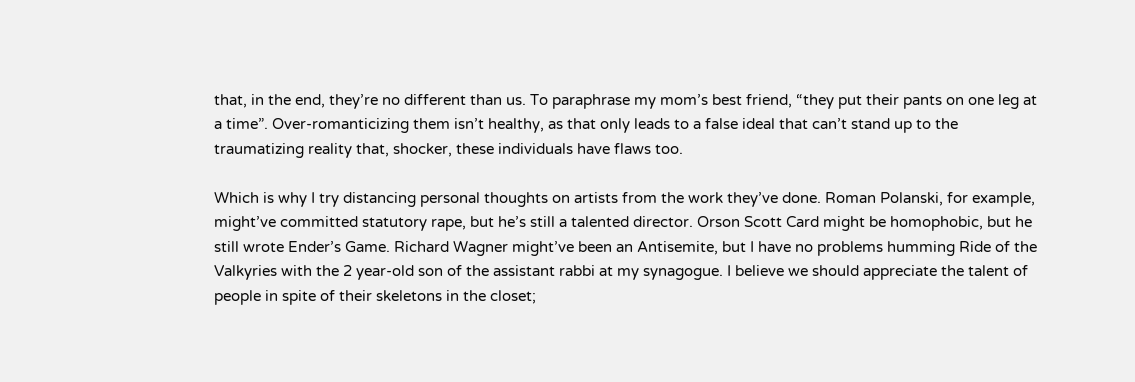that, in the end, they’re no different than us. To paraphrase my mom’s best friend, “they put their pants on one leg at a time”. Over-romanticizing them isn’t healthy, as that only leads to a false ideal that can’t stand up to the traumatizing reality that, shocker, these individuals have flaws too.

Which is why I try distancing personal thoughts on artists from the work they’ve done. Roman Polanski, for example, might’ve committed statutory rape, but he’s still a talented director. Orson Scott Card might be homophobic, but he still wrote Ender’s Game. Richard Wagner might’ve been an Antisemite, but I have no problems humming Ride of the Valkyries with the 2 year-old son of the assistant rabbi at my synagogue. I believe we should appreciate the talent of people in spite of their skeletons in the closet;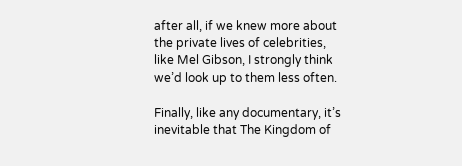after all, if we knew more about the private lives of celebrities, like Mel Gibson, I strongly think we’d look up to them less often.

Finally, like any documentary, it’s inevitable that The Kingdom of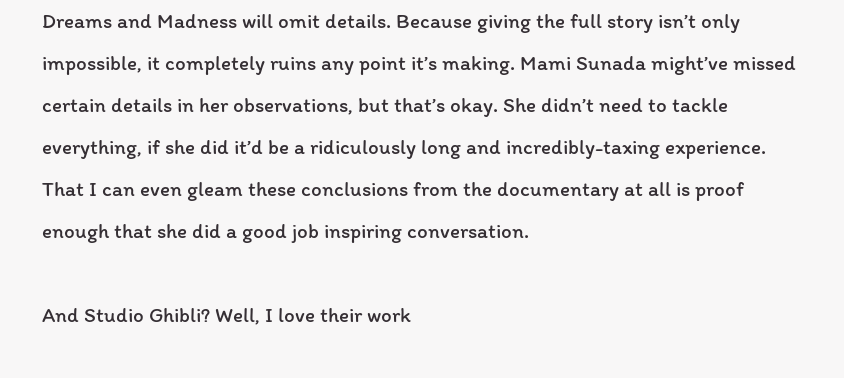Dreams and Madness will omit details. Because giving the full story isn’t only impossible, it completely ruins any point it’s making. Mami Sunada might’ve missed certain details in her observations, but that’s okay. She didn’t need to tackle everything, if she did it’d be a ridiculously long and incredibly-taxing experience. That I can even gleam these conclusions from the documentary at all is proof enough that she did a good job inspiring conversation.

And Studio Ghibli? Well, I love their work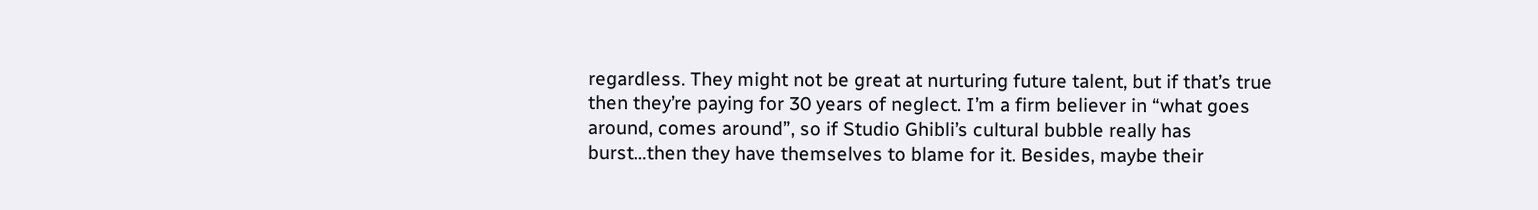regardless. They might not be great at nurturing future talent, but if that’s true then they’re paying for 30 years of neglect. I’m a firm believer in “what goes around, comes around”, so if Studio Ghibli’s cultural bubble really has burst…then they have themselves to blame for it. Besides, maybe their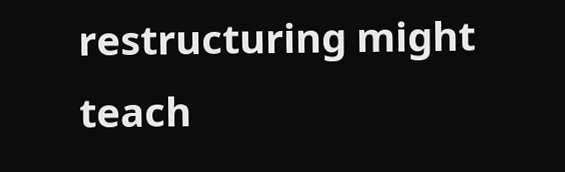restructuring might teach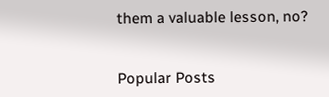them a valuable lesson, no?


Popular Posts